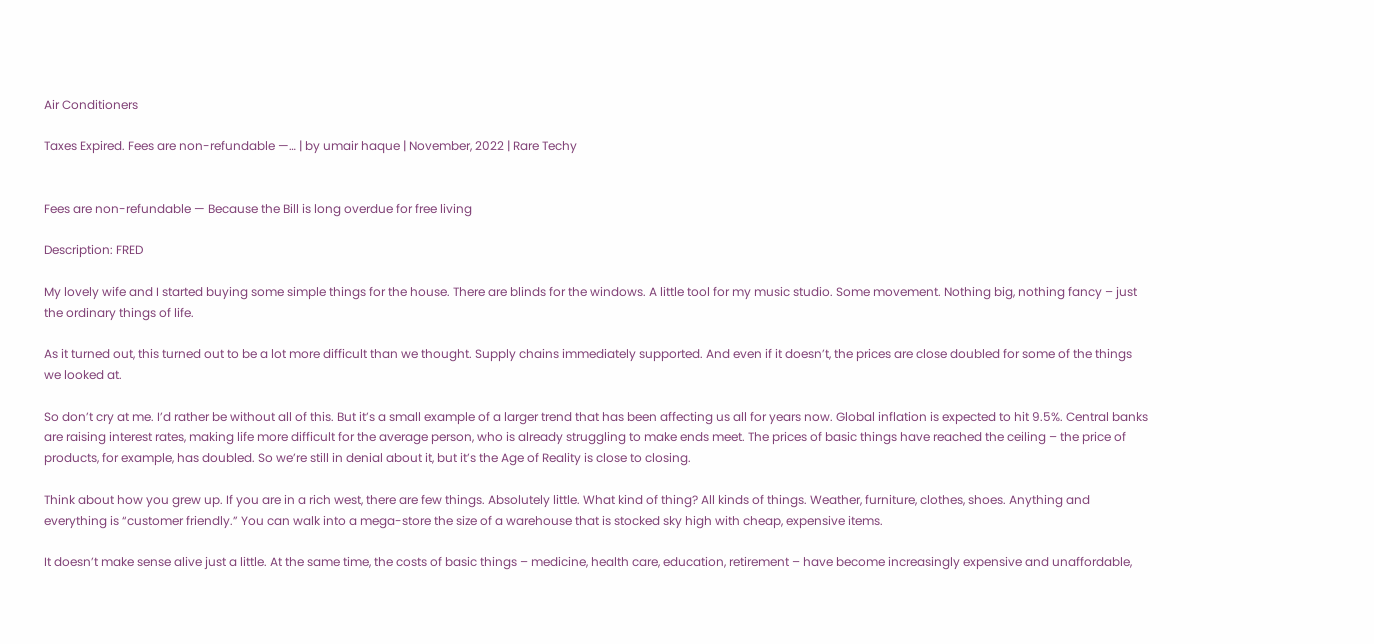Air Conditioners

Taxes Expired. Fees are non-refundable —… | by umair haque | November, 2022 | Rare Techy


Fees are non-refundable — Because the Bill is long overdue for free living

Description: FRED

My lovely wife and I started buying some simple things for the house. There are blinds for the windows. A little tool for my music studio. Some movement. Nothing big, nothing fancy – just the ordinary things of life.

As it turned out, this turned out to be a lot more difficult than we thought. Supply chains immediately supported. And even if it doesn’t, the prices are close doubled for some of the things we looked at.

So don’t cry at me. I’d rather be without all of this. But it’s a small example of a larger trend that has been affecting us all for years now. Global inflation is expected to hit 9.5%. Central banks are raising interest rates, making life more difficult for the average person, who is already struggling to make ends meet. The prices of basic things have reached the ceiling – the price of products, for example, has doubled. So we’re still in denial about it, but it’s the Age of Reality is close to closing.

Think about how you grew up. If you are in a rich west, there are few things. Absolutely little. What kind of thing? All kinds of things. Weather, furniture, clothes, shoes. Anything and everything is “customer friendly.” You can walk into a mega-store the size of a warehouse that is stocked sky high with cheap, expensive items.

It doesn’t make sense alive just a little. At the same time, the costs of basic things – medicine, health care, education, retirement – have become increasingly expensive and unaffordable,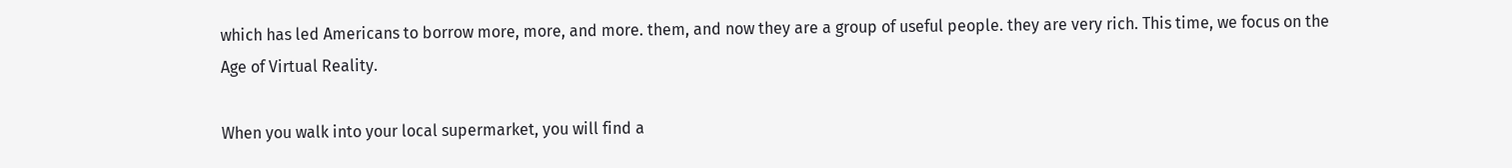which has led Americans to borrow more, more, and more. them, and now they are a group of useful people. they are very rich. This time, we focus on the Age of Virtual Reality.

When you walk into your local supermarket, you will find a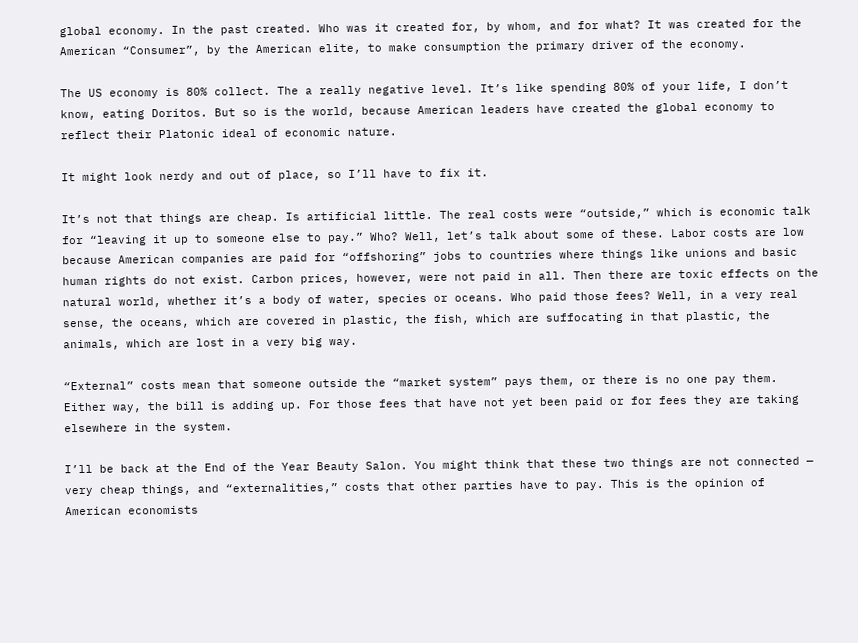global economy. In the past created. Who was it created for, by whom, and for what? It was created for the American “Consumer”, by the American elite, to make consumption the primary driver of the economy.

The US economy is 80% collect. The a really negative level. It’s like spending 80% of your life, I don’t know, eating Doritos. But so is the world, because American leaders have created the global economy to reflect their Platonic ideal of economic nature.

It might look nerdy and out of place, so I’ll have to fix it.

It’s not that things are cheap. Is artificial little. The real costs were “outside,” which is economic talk for “leaving it up to someone else to pay.” Who? Well, let’s talk about some of these. Labor costs are low because American companies are paid for “offshoring” jobs to countries where things like unions and basic human rights do not exist. Carbon prices, however, were not paid in all. Then there are toxic effects on the natural world, whether it’s a body of water, species or oceans. Who paid those fees? Well, in a very real sense, the oceans, which are covered in plastic, the fish, which are suffocating in that plastic, the animals, which are lost in a very big way.

“External” costs mean that someone outside the “market system” pays them, or there is no one pay them. Either way, the bill is adding up. For those fees that have not yet been paid or for fees they are taking elsewhere in the system.

I’ll be back at the End of the Year Beauty Salon. You might think that these two things are not connected — very cheap things, and “externalities,” costs that other parties have to pay. This is the opinion of American economists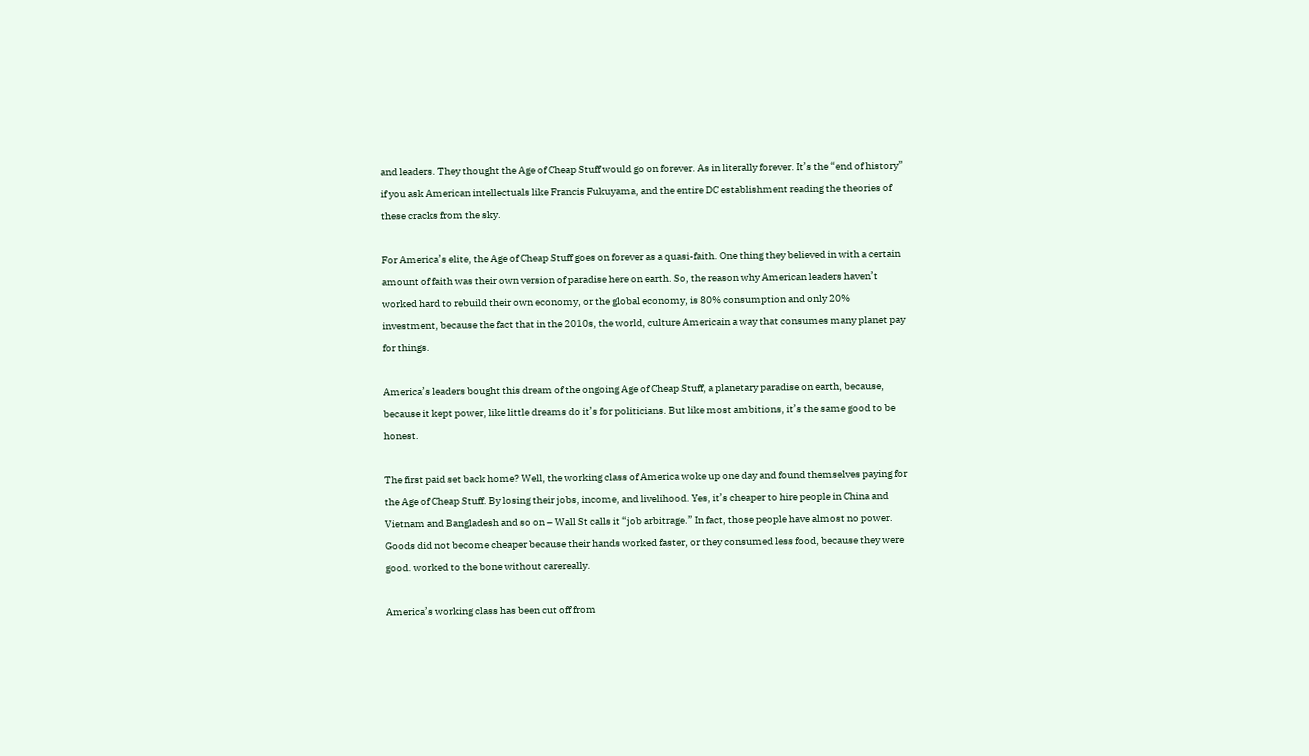and leaders. They thought the Age of Cheap Stuff would go on forever. As in literally forever. It’s the “end of history” if you ask American intellectuals like Francis Fukuyama, and the entire DC establishment reading the theories of these cracks from the sky.

For America’s elite, the Age of Cheap Stuff goes on forever as a quasi-faith. One thing they believed in with a certain amount of faith was their own version of paradise here on earth. So, the reason why American leaders haven’t worked hard to rebuild their own economy, or the global economy, is 80% consumption and only 20% investment, because the fact that in the 2010s, the world, culture Americain a way that consumes many planet pay for things.

America’s leaders bought this dream of the ongoing Age of Cheap Stuff, a planetary paradise on earth, because, because it kept power, like little dreams do it’s for politicians. But like most ambitions, it’s the same good to be honest.

The first paid set back home? Well, the working class of America woke up one day and found themselves paying for the Age of Cheap Stuff. By losing their jobs, income, and livelihood. Yes, it’s cheaper to hire people in China and Vietnam and Bangladesh and so on – Wall St calls it “job arbitrage.” In fact, those people have almost no power. Goods did not become cheaper because their hands worked faster, or they consumed less food, because they were good. worked to the bone without carereally.

America’s working class has been cut off from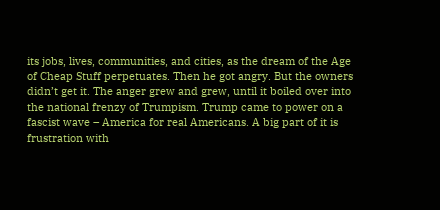its jobs, lives, communities, and cities, as the dream of the Age of Cheap Stuff perpetuates. Then he got angry. But the owners didn’t get it. The anger grew and grew, until it boiled over into the national frenzy of Trumpism. Trump came to power on a fascist wave – America for real Americans. A big part of it is frustration with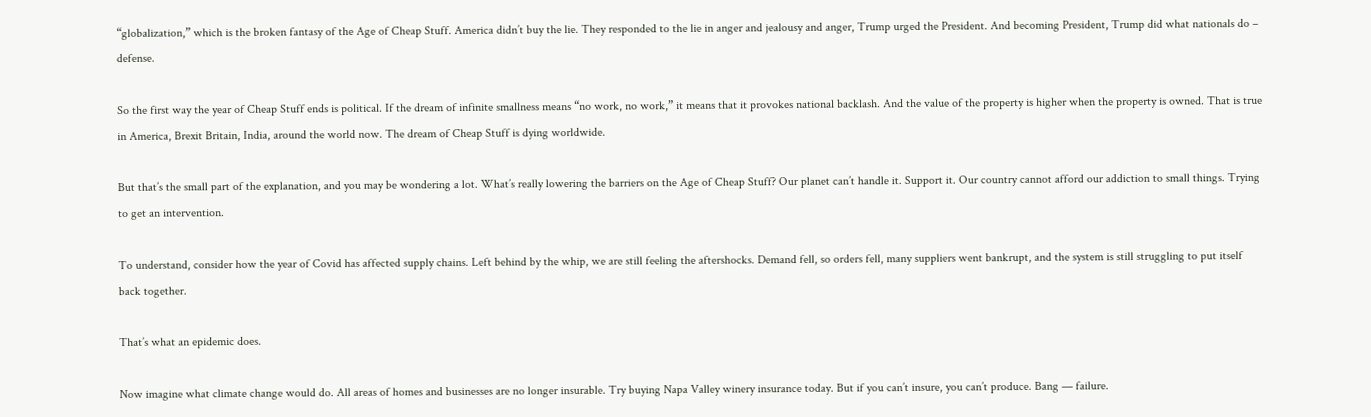“globalization,” which is the broken fantasy of the Age of Cheap Stuff. America didn’t buy the lie. They responded to the lie in anger and jealousy and anger, Trump urged the President. And becoming President, Trump did what nationals do – defense.

So the first way the year of Cheap Stuff ends is political. If the dream of infinite smallness means “no work, no work,” it means that it provokes national backlash. And the value of the property is higher when the property is owned. That is true in America, Brexit Britain, India, around the world now. The dream of Cheap Stuff is dying worldwide.

But that’s the small part of the explanation, and you may be wondering a lot. What’s really lowering the barriers on the Age of Cheap Stuff? Our planet can’t handle it. Support it. Our country cannot afford our addiction to small things. Trying to get an intervention.

To understand, consider how the year of Covid has affected supply chains. Left behind by the whip, we are still feeling the aftershocks. Demand fell, so orders fell, many suppliers went bankrupt, and the system is still struggling to put itself back together.

That’s what an epidemic does.

Now imagine what climate change would do. All areas of homes and businesses are no longer insurable. Try buying Napa Valley winery insurance today. But if you can’t insure, you can’t produce. Bang — failure.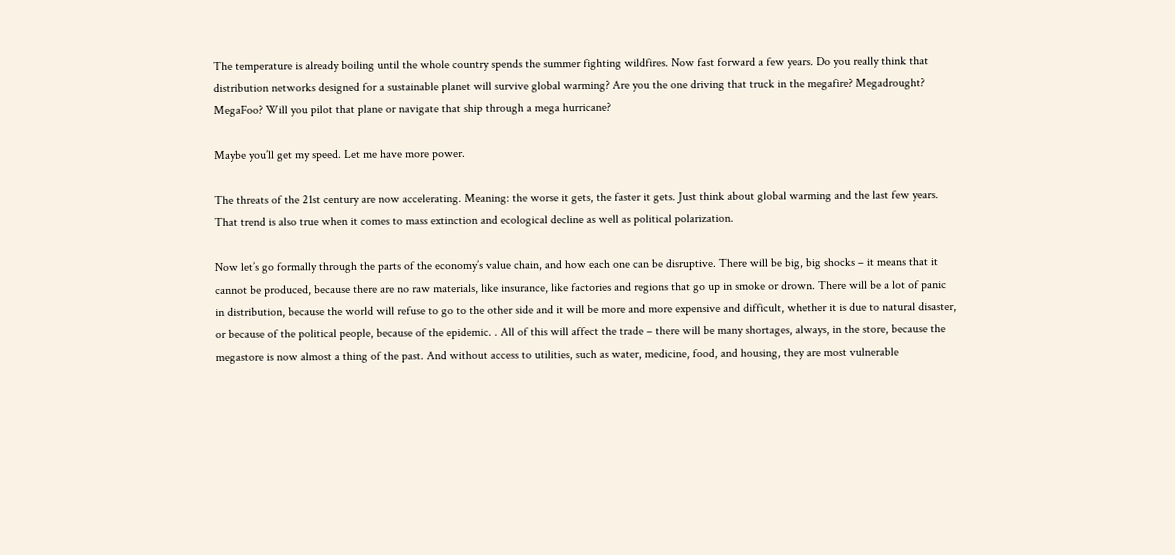The temperature is already boiling until the whole country spends the summer fighting wildfires. Now fast forward a few years. Do you really think that distribution networks designed for a sustainable planet will survive global warming? Are you the one driving that truck in the megafire? Megadrought? MegaFoo? Will you pilot that plane or navigate that ship through a mega hurricane?

Maybe you’ll get my speed. Let me have more power.

The threats of the 21st century are now accelerating. Meaning: the worse it gets, the faster it gets. Just think about global warming and the last few years. That trend is also true when it comes to mass extinction and ecological decline as well as political polarization.

Now let’s go formally through the parts of the economy’s value chain, and how each one can be disruptive. There will be big, big shocks – it means that it cannot be produced, because there are no raw materials, like insurance, like factories and regions that go up in smoke or drown. There will be a lot of panic in distribution, because the world will refuse to go to the other side and it will be more and more expensive and difficult, whether it is due to natural disaster, or because of the political people, because of the epidemic. . All of this will affect the trade – there will be many shortages, always, in the store, because the megastore is now almost a thing of the past. And without access to utilities, such as water, medicine, food, and housing, they are most vulnerable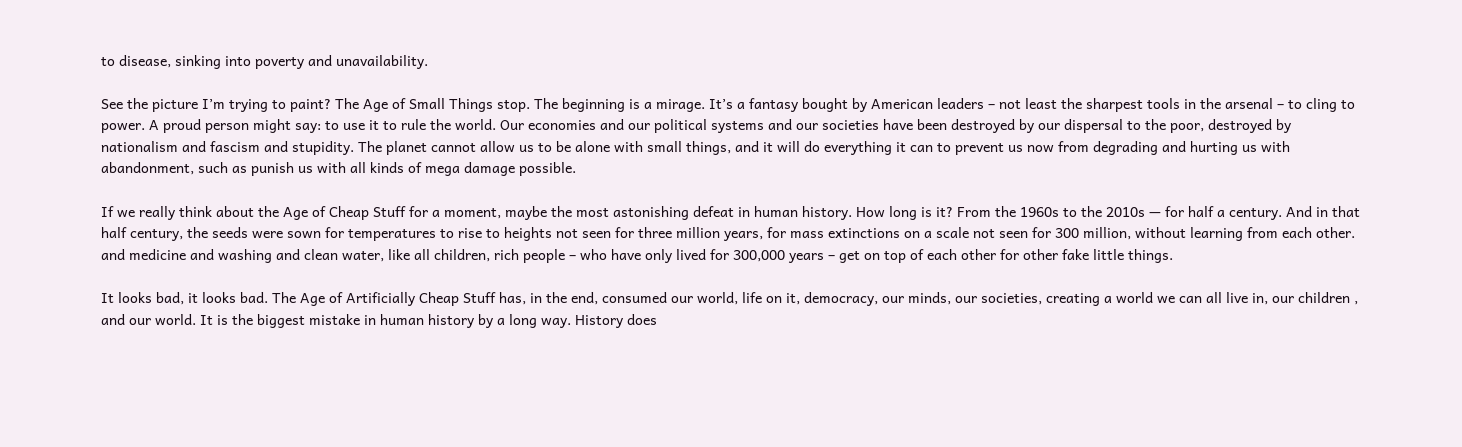to disease, sinking into poverty and unavailability.

See the picture I’m trying to paint? The Age of Small Things stop. The beginning is a mirage. It’s a fantasy bought by American leaders – not least the sharpest tools in the arsenal – to cling to power. A proud person might say: to use it to rule the world. Our economies and our political systems and our societies have been destroyed by our dispersal to the poor, destroyed by nationalism and fascism and stupidity. The planet cannot allow us to be alone with small things, and it will do everything it can to prevent us now from degrading and hurting us with abandonment, such as punish us with all kinds of mega damage possible.

If we really think about the Age of Cheap Stuff for a moment, maybe the most astonishing defeat in human history. How long is it? From the 1960s to the 2010s — for half a century. And in that half century, the seeds were sown for temperatures to rise to heights not seen for three million years, for mass extinctions on a scale not seen for 300 million, without learning from each other. and medicine and washing and clean water, like all children, rich people – who have only lived for 300,000 years – get on top of each other for other fake little things.

It looks bad, it looks bad. The Age of Artificially Cheap Stuff has, in the end, consumed our world, life on it, democracy, our minds, our societies, creating a world we can all live in, our children , and our world. It is the biggest mistake in human history by a long way. History does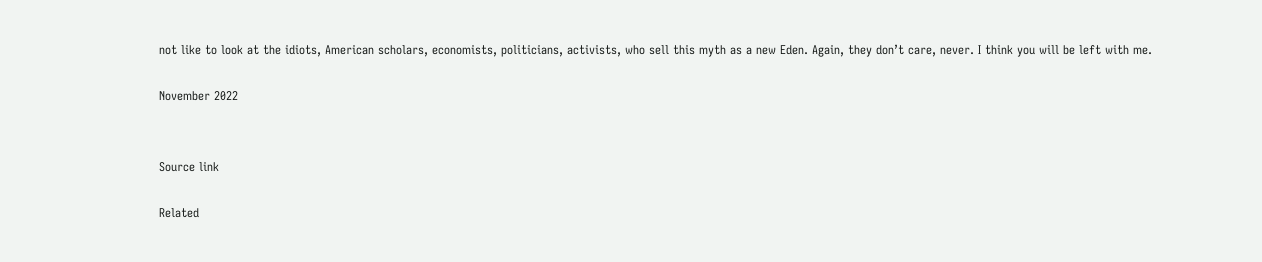not like to look at the idiots, American scholars, economists, politicians, activists, who sell this myth as a new Eden. Again, they don’t care, never. I think you will be left with me.

November 2022


Source link

Related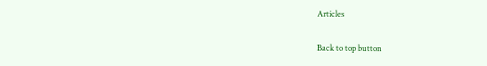Articles

Back to top button